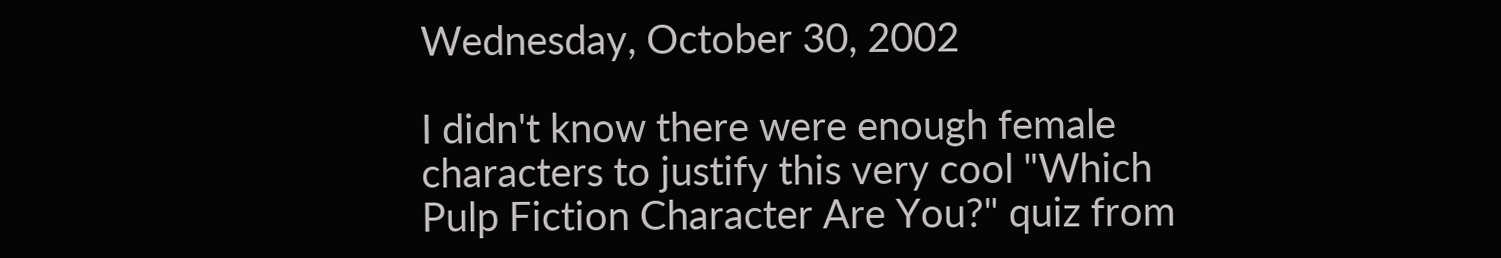Wednesday, October 30, 2002

I didn't know there were enough female characters to justify this very cool "Which Pulp Fiction Character Are You?" quiz from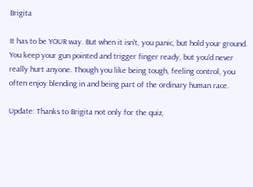Brigita

It has to be YOUR way. But when it isn't, you panic, but hold your ground. You keep your gun pointed and trigger finger ready, but you'd never really hurt anyone. Though you like being tough, feeling control, you often enjoy blending in and being part of the ordinary human race.

Update: Thanks to Brigita not only for the quiz,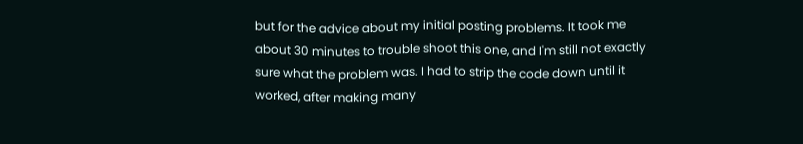but for the advice about my initial posting problems. It took me about 30 minutes to trouble shoot this one, and I'm still not exactly sure what the problem was. I had to strip the code down until it worked, after making many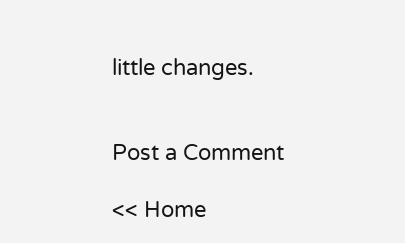little changes.


Post a Comment

<< Home